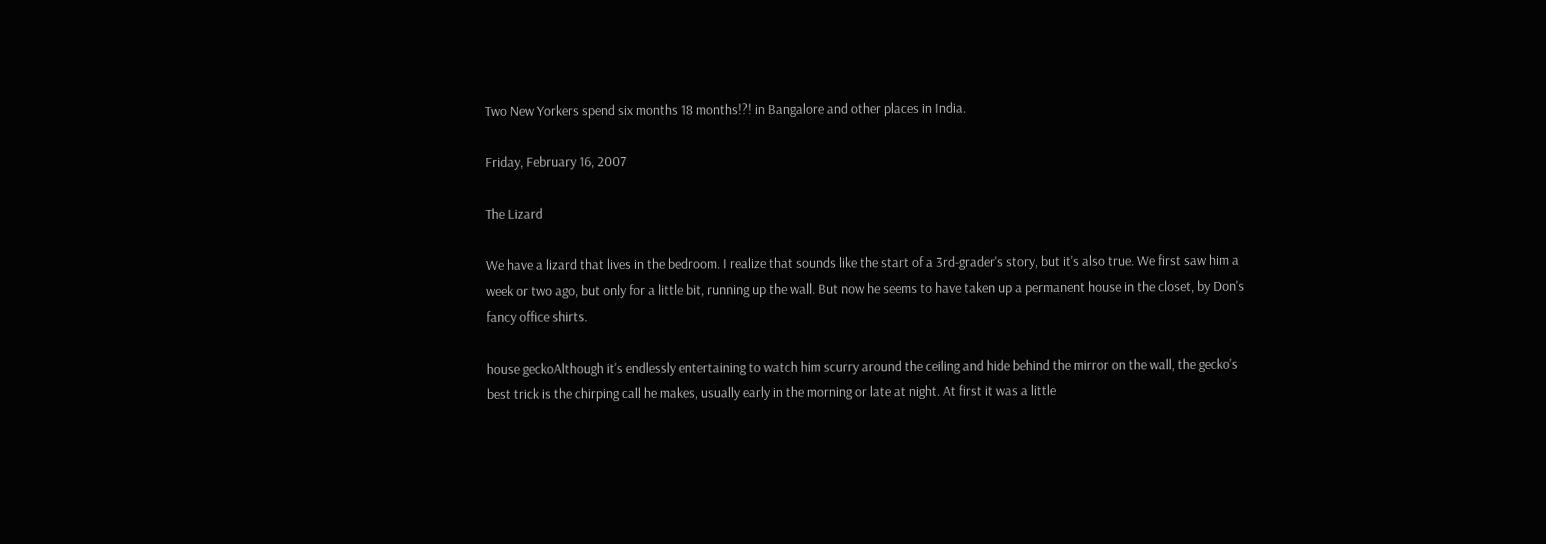Two New Yorkers spend six months 18 months!?! in Bangalore and other places in India.

Friday, February 16, 2007

The Lizard

We have a lizard that lives in the bedroom. I realize that sounds like the start of a 3rd-grader's story, but it's also true. We first saw him a week or two ago, but only for a little bit, running up the wall. But now he seems to have taken up a permanent house in the closet, by Don's fancy office shirts.

house geckoAlthough it's endlessly entertaining to watch him scurry around the ceiling and hide behind the mirror on the wall, the gecko's best trick is the chirping call he makes, usually early in the morning or late at night. At first it was a little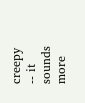creepy -- it sounds more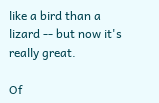like a bird than a lizard -- but now it's really great.

Of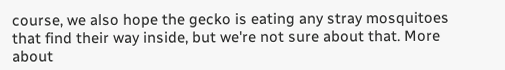course, we also hope the gecko is eating any stray mosquitoes that find their way inside, but we're not sure about that. More about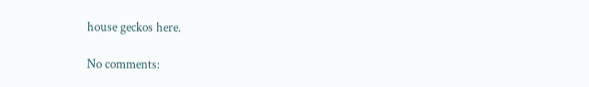house geckos here.

No comments: